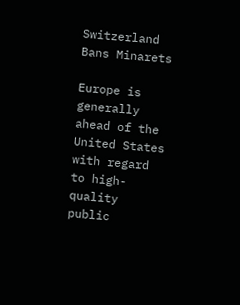Switzerland Bans Minarets

Europe is generally ahead of the United States with regard to high-quality public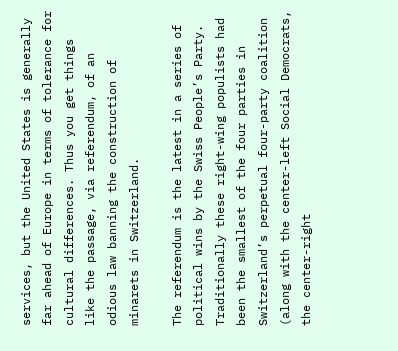services, but the United States is generally far ahead of Europe in terms of tolerance for cultural differences. Thus you get things like the passage, via referendum, of an odious law banning the construction of minarets in Switzerland.

The referendum is the latest in a series of political wins by the Swiss People’s Party. Traditionally these right-wing populists had been the smallest of the four parties in Switzerland’s perpetual four-party coalition (along with the center-left Social Democrats, the center-right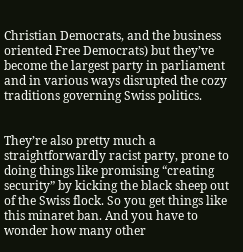Christian Democrats, and the business oriented Free Democrats) but they’ve become the largest party in parliament and in various ways disrupted the cozy traditions governing Swiss politics.


They’re also pretty much a straightforwardly racist party, prone to doing things like promising “creating security” by kicking the black sheep out of the Swiss flock. So you get things like this minaret ban. And you have to wonder how many other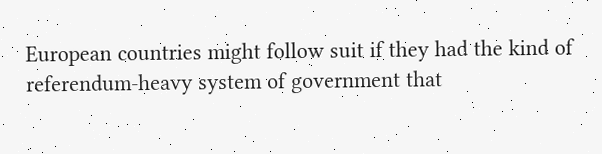European countries might follow suit if they had the kind of referendum-heavy system of government that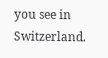you see in Switzerland.